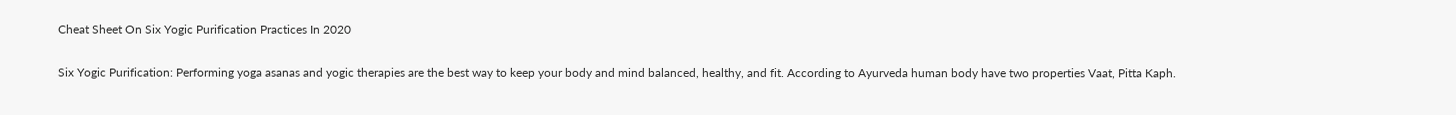Cheat Sheet On Six Yogic Purification Practices In 2020

Six Yogic Purification: Performing yoga asanas and yogic therapies are the best way to keep your body and mind balanced, healthy, and fit. According to Ayurveda human body have two properties Vaat, Pitta Kaph.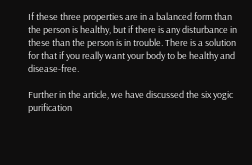If these three properties are in a balanced form than the person is healthy, but if there is any disturbance in these than the person is in trouble. There is a solution for that if you really want your body to be healthy and disease-free.

Further in the article, we have discussed the six yogic purification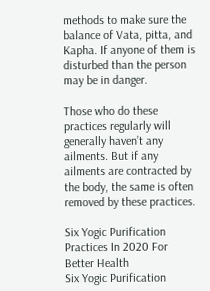methods to make sure the balance of Vata, pitta, and Kapha. If anyone of them is disturbed than the person may be in danger.

Those who do these practices regularly will generally haven’t any ailments. But if any ailments are contracted by the body, the same is often removed by these practices.

Six Yogic Purification Practices In 2020 For Better Health
Six Yogic Purification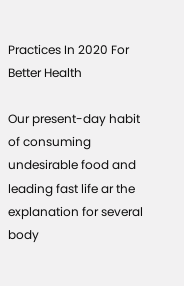Practices In 2020 For Better Health

Our present-day habit of consuming undesirable food and leading fast life ar the explanation for several body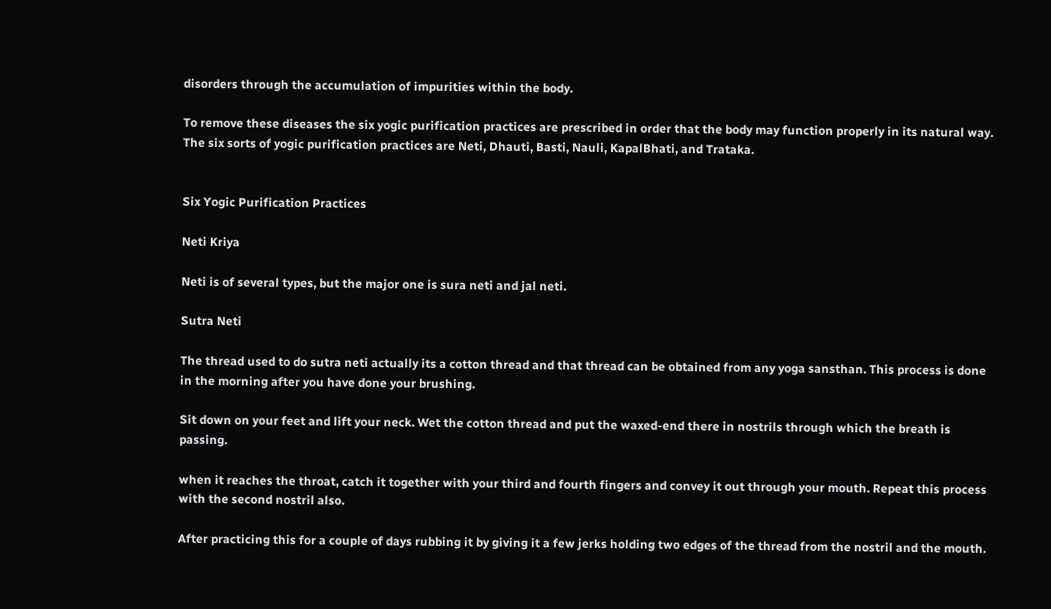disorders through the accumulation of impurities within the body.

To remove these diseases the six yogic purification practices are prescribed in order that the body may function properly in its natural way. The six sorts of yogic purification practices are Neti, Dhauti, Basti, Nauli, KapalBhati, and Trataka.


Six Yogic Purification Practices

Neti Kriya

Neti is of several types, but the major one is sura neti and jal neti.

Sutra Neti

The thread used to do sutra neti actually its a cotton thread and that thread can be obtained from any yoga sansthan. This process is done in the morning after you have done your brushing.

Sit down on your feet and lift your neck. Wet the cotton thread and put the waxed-end there in nostrils through which the breath is passing.

when it reaches the throat, catch it together with your third and fourth fingers and convey it out through your mouth. Repeat this process with the second nostril also.

After practicing this for a couple of days rubbing it by giving it a few jerks holding two edges of the thread from the nostril and the mouth.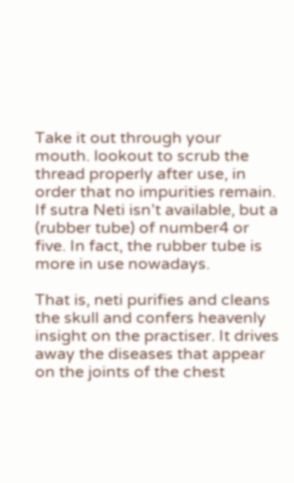Take it out through your mouth. lookout to scrub the thread properly after use, in order that no impurities remain. If sutra Neti isn’t available, but a (rubber tube) of number4 or five. In fact, the rubber tube is more in use nowadays.

That is, neti purifies and cleans the skull and confers heavenly insight on the practiser. It drives away the diseases that appear on the joints of the chest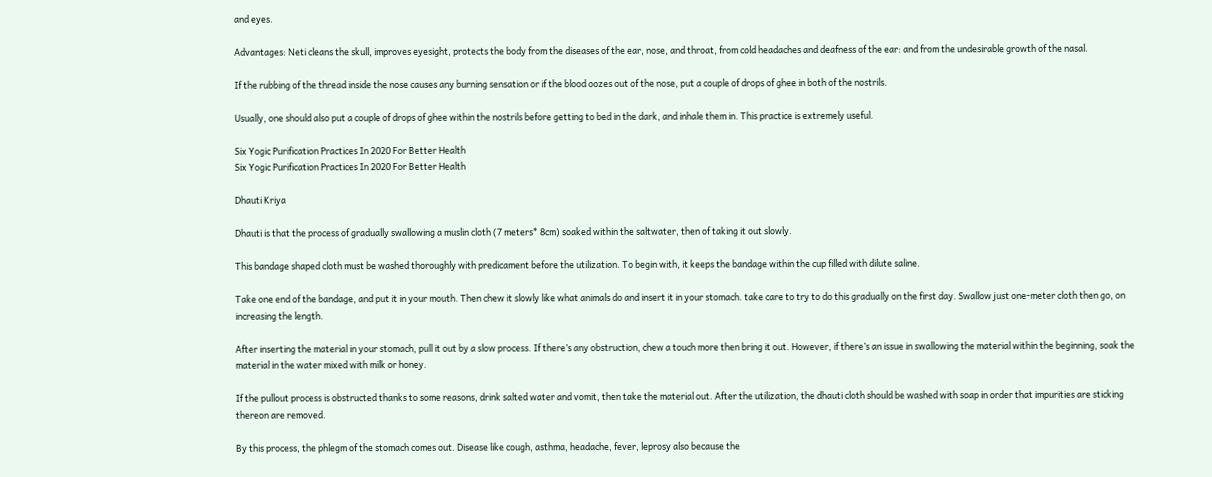and eyes.

Advantages: Neti cleans the skull, improves eyesight, protects the body from the diseases of the ear, nose, and throat, from cold headaches and deafness of the ear: and from the undesirable growth of the nasal.

If the rubbing of the thread inside the nose causes any burning sensation or if the blood oozes out of the nose, put a couple of drops of ghee in both of the nostrils.

Usually, one should also put a couple of drops of ghee within the nostrils before getting to bed in the dark, and inhale them in. This practice is extremely useful.

Six Yogic Purification Practices In 2020 For Better Health
Six Yogic Purification Practices In 2020 For Better Health

Dhauti Kriya

Dhauti is that the process of gradually swallowing a muslin cloth (7 meters* 8cm) soaked within the saltwater, then of taking it out slowly.

This bandage shaped cloth must be washed thoroughly with predicament before the utilization. To begin with, it keeps the bandage within the cup filled with dilute saline.

Take one end of the bandage, and put it in your mouth. Then chew it slowly like what animals do and insert it in your stomach. take care to try to do this gradually on the first day. Swallow just one-meter cloth then go, on increasing the length.

After inserting the material in your stomach, pull it out by a slow process. If there’s any obstruction, chew a touch more then bring it out. However, if there’s an issue in swallowing the material within the beginning, soak the material in the water mixed with milk or honey.

If the pullout process is obstructed thanks to some reasons, drink salted water and vomit, then take the material out. After the utilization, the dhauti cloth should be washed with soap in order that impurities are sticking thereon are removed.

By this process, the phlegm of the stomach comes out. Disease like cough, asthma, headache, fever, leprosy also because the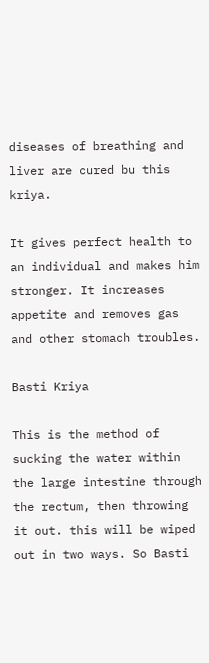diseases of breathing and liver are cured bu this kriya.

It gives perfect health to an individual and makes him stronger. It increases appetite and removes gas and other stomach troubles.

Basti Kriya

This is the method of sucking the water within the large intestine through the rectum, then throwing it out. this will be wiped out in two ways. So Basti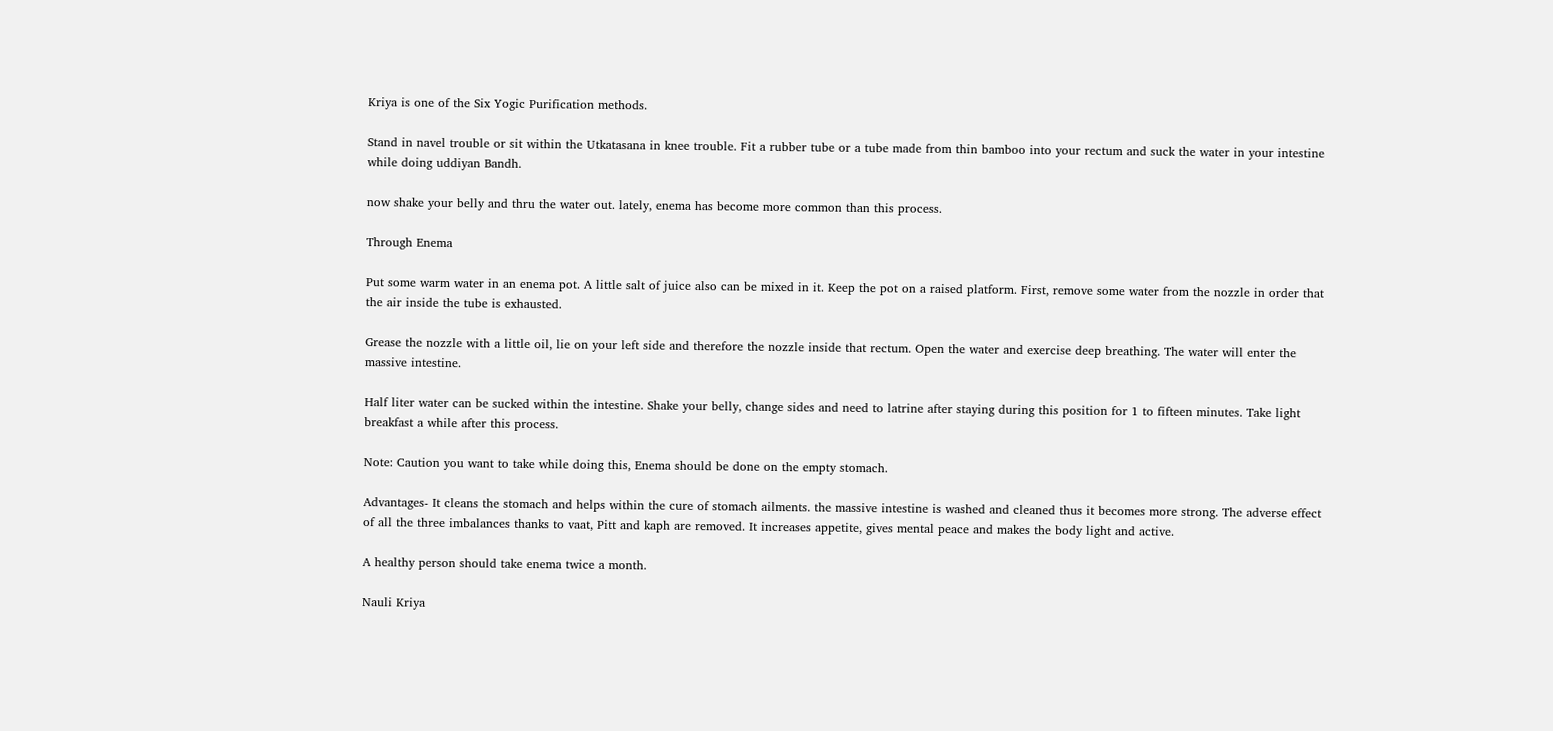Kriya is one of the Six Yogic Purification methods.

Stand in navel trouble or sit within the Utkatasana in knee trouble. Fit a rubber tube or a tube made from thin bamboo into your rectum and suck the water in your intestine while doing uddiyan Bandh.

now shake your belly and thru the water out. lately, enema has become more common than this process.

Through Enema

Put some warm water in an enema pot. A little salt of juice also can be mixed in it. Keep the pot on a raised platform. First, remove some water from the nozzle in order that the air inside the tube is exhausted.

Grease the nozzle with a little oil, lie on your left side and therefore the nozzle inside that rectum. Open the water and exercise deep breathing. The water will enter the massive intestine.

Half liter water can be sucked within the intestine. Shake your belly, change sides and need to latrine after staying during this position for 1 to fifteen minutes. Take light breakfast a while after this process.

Note: Caution you want to take while doing this, Enema should be done on the empty stomach.

Advantages- It cleans the stomach and helps within the cure of stomach ailments. the massive intestine is washed and cleaned thus it becomes more strong. The adverse effect of all the three imbalances thanks to vaat, Pitt and kaph are removed. It increases appetite, gives mental peace and makes the body light and active.

A healthy person should take enema twice a month.

Nauli Kriya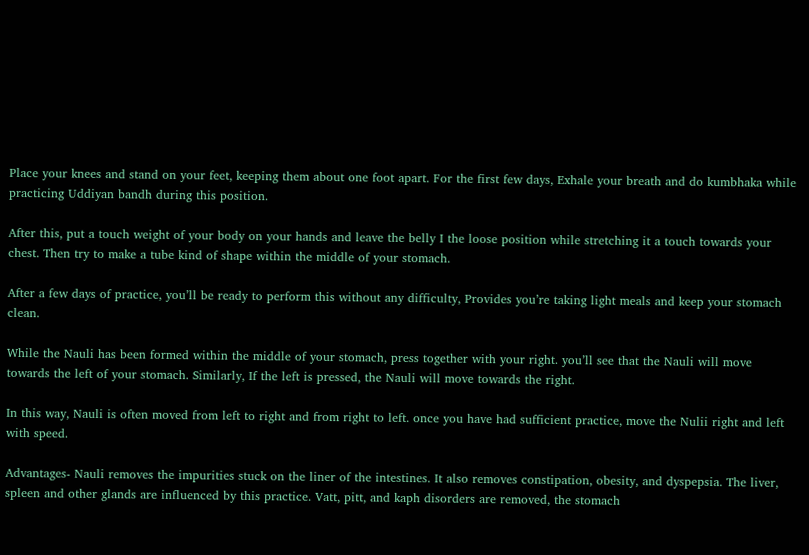Place your knees and stand on your feet, keeping them about one foot apart. For the first few days, Exhale your breath and do kumbhaka while practicing Uddiyan bandh during this position.

After this, put a touch weight of your body on your hands and leave the belly I the loose position while stretching it a touch towards your chest. Then try to make a tube kind of shape within the middle of your stomach.

After a few days of practice, you’ll be ready to perform this without any difficulty, Provides you’re taking light meals and keep your stomach clean.

While the Nauli has been formed within the middle of your stomach, press together with your right. you’ll see that the Nauli will move towards the left of your stomach. Similarly, If the left is pressed, the Nauli will move towards the right.

In this way, Nauli is often moved from left to right and from right to left. once you have had sufficient practice, move the Nulii right and left with speed.

Advantages- Nauli removes the impurities stuck on the liner of the intestines. It also removes constipation, obesity, and dyspepsia. The liver, spleen and other glands are influenced by this practice. Vatt, pitt, and kaph disorders are removed, the stomach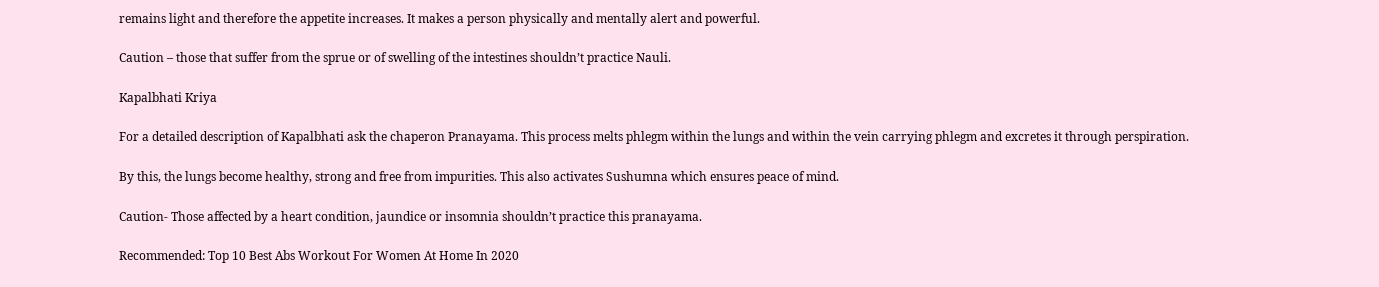remains light and therefore the appetite increases. It makes a person physically and mentally alert and powerful.

Caution – those that suffer from the sprue or of swelling of the intestines shouldn’t practice Nauli.

Kapalbhati Kriya

For a detailed description of Kapalbhati ask the chaperon Pranayama. This process melts phlegm within the lungs and within the vein carrying phlegm and excretes it through perspiration.

By this, the lungs become healthy, strong and free from impurities. This also activates Sushumna which ensures peace of mind.

Caution- Those affected by a heart condition, jaundice or insomnia shouldn’t practice this pranayama.

Recommended: Top 10 Best Abs Workout For Women At Home In 2020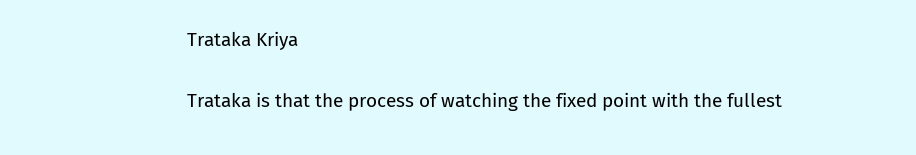Trataka Kriya

Trataka is that the process of watching the fixed point with the fullest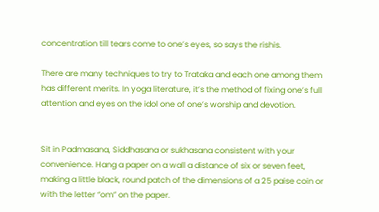concentration till tears come to one’s eyes, so says the rishis.

There are many techniques to try to Trataka and each one among them has different merits. In yoga literature, it’s the method of fixing one’s full attention and eyes on the idol one of one’s worship and devotion.


Sit in Padmasana, Siddhasana or sukhasana consistent with your convenience. Hang a paper on a wall a distance of six or seven feet, making a little black, round patch of the dimensions of a 25 paise coin or with the letter “om” on the paper.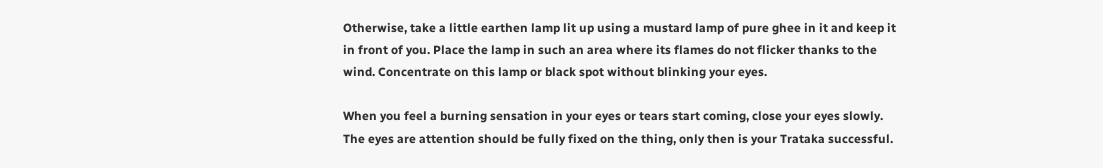Otherwise, take a little earthen lamp lit up using a mustard lamp of pure ghee in it and keep it in front of you. Place the lamp in such an area where its flames do not flicker thanks to the wind. Concentrate on this lamp or black spot without blinking your eyes.

When you feel a burning sensation in your eyes or tears start coming, close your eyes slowly. The eyes are attention should be fully fixed on the thing, only then is your Trataka successful.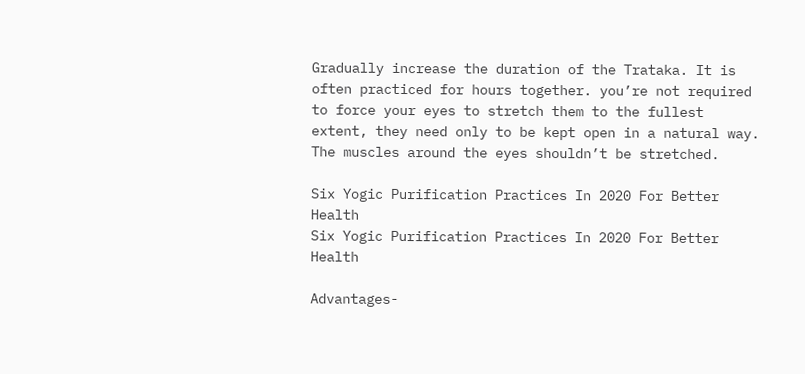Gradually increase the duration of the Trataka. It is often practiced for hours together. you’re not required to force your eyes to stretch them to the fullest extent, they need only to be kept open in a natural way. The muscles around the eyes shouldn’t be stretched.

Six Yogic Purification Practices In 2020 For Better Health
Six Yogic Purification Practices In 2020 For Better Health

Advantages-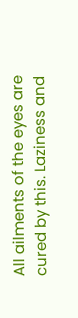All ailments of the eyes are cured by this. Laziness and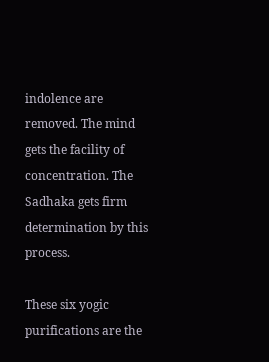indolence are removed. The mind gets the facility of concentration. The Sadhaka gets firm determination by this process.

These six yogic purifications are the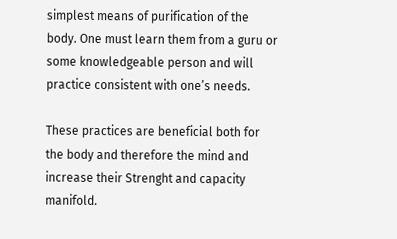simplest means of purification of the body. One must learn them from a guru or some knowledgeable person and will practice consistent with one’s needs.

These practices are beneficial both for the body and therefore the mind and increase their Strenght and capacity manifold.